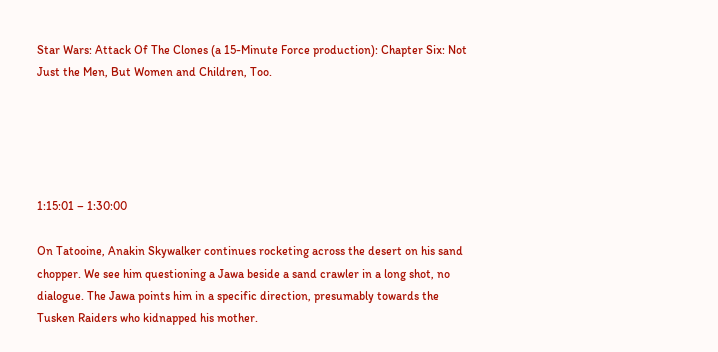Star Wars: Attack Of The Clones (a 15-Minute Force production): Chapter Six: Not Just the Men, But Women and Children, Too.





1:15:01 – 1:30:00

On Tatooine, Anakin Skywalker continues rocketing across the desert on his sand chopper. We see him questioning a Jawa beside a sand crawler in a long shot, no dialogue. The Jawa points him in a specific direction, presumably towards the Tusken Raiders who kidnapped his mother.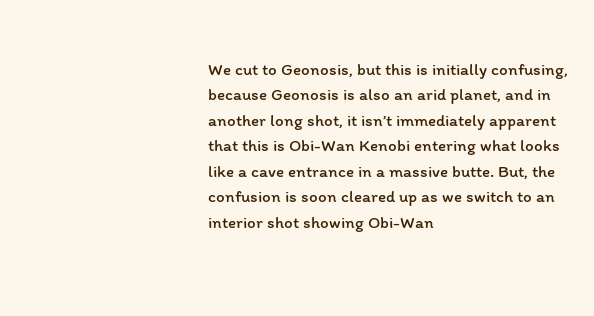We cut to Geonosis, but this is initially confusing, because Geonosis is also an arid planet, and in another long shot, it isn’t immediately apparent that this is Obi-Wan Kenobi entering what looks like a cave entrance in a massive butte. But, the confusion is soon cleared up as we switch to an interior shot showing Obi-Wan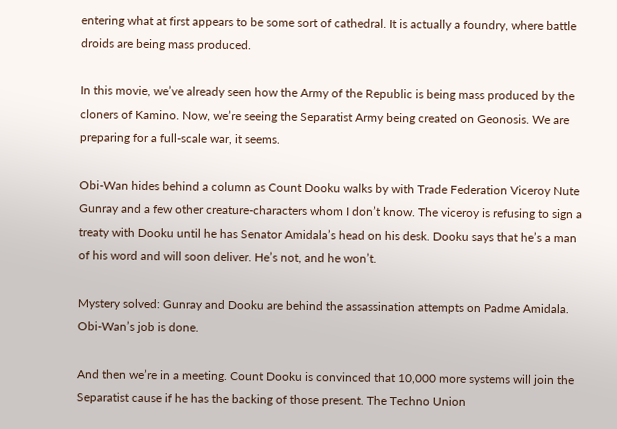entering what at first appears to be some sort of cathedral. It is actually a foundry, where battle droids are being mass produced.

In this movie, we’ve already seen how the Army of the Republic is being mass produced by the cloners of Kamino. Now, we’re seeing the Separatist Army being created on Geonosis. We are preparing for a full-scale war, it seems.

Obi-Wan hides behind a column as Count Dooku walks by with Trade Federation Viceroy Nute Gunray and a few other creature-characters whom I don’t know. The viceroy is refusing to sign a treaty with Dooku until he has Senator Amidala’s head on his desk. Dooku says that he’s a man of his word and will soon deliver. He’s not, and he won’t.

Mystery solved: Gunray and Dooku are behind the assassination attempts on Padme Amidala. Obi-Wan’s job is done.

And then we’re in a meeting. Count Dooku is convinced that 10,000 more systems will join the Separatist cause if he has the backing of those present. The Techno Union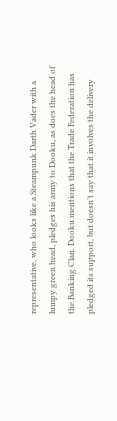representative, who looks like a Steampunk Darth Vader with a lumpy green head, pledges his army to Dooku, as does the head of the Banking Clan. Dooku mentions that the Trade Federation has pledged its support, but doesn’t say that it involves the delivery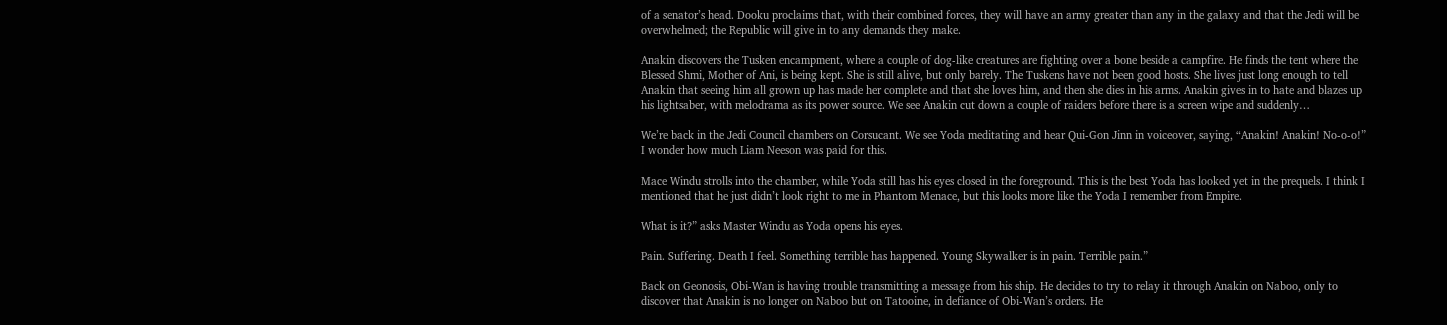of a senator’s head. Dooku proclaims that, with their combined forces, they will have an army greater than any in the galaxy and that the Jedi will be overwhelmed; the Republic will give in to any demands they make.

Anakin discovers the Tusken encampment, where a couple of dog-like creatures are fighting over a bone beside a campfire. He finds the tent where the Blessed Shmi, Mother of Ani, is being kept. She is still alive, but only barely. The Tuskens have not been good hosts. She lives just long enough to tell Anakin that seeing him all grown up has made her complete and that she loves him, and then she dies in his arms. Anakin gives in to hate and blazes up his lightsaber, with melodrama as its power source. We see Anakin cut down a couple of raiders before there is a screen wipe and suddenly…

We’re back in the Jedi Council chambers on Corsucant. We see Yoda meditating and hear Qui-Gon Jinn in voiceover, saying, “Anakin! Anakin! No-o-o!” I wonder how much Liam Neeson was paid for this.

Mace Windu strolls into the chamber, while Yoda still has his eyes closed in the foreground. This is the best Yoda has looked yet in the prequels. I think I mentioned that he just didn’t look right to me in Phantom Menace, but this looks more like the Yoda I remember from Empire.

What is it?” asks Master Windu as Yoda opens his eyes.

Pain. Suffering. Death I feel. Something terrible has happened. Young Skywalker is in pain. Terrible pain.”

Back on Geonosis, Obi-Wan is having trouble transmitting a message from his ship. He decides to try to relay it through Anakin on Naboo, only to discover that Anakin is no longer on Naboo but on Tatooine, in defiance of Obi-Wan’s orders. He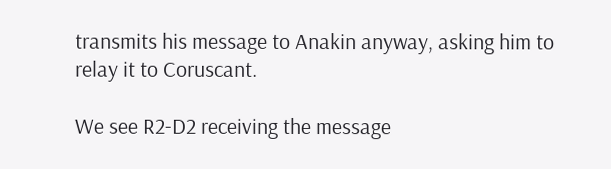transmits his message to Anakin anyway, asking him to relay it to Coruscant.

We see R2-D2 receiving the message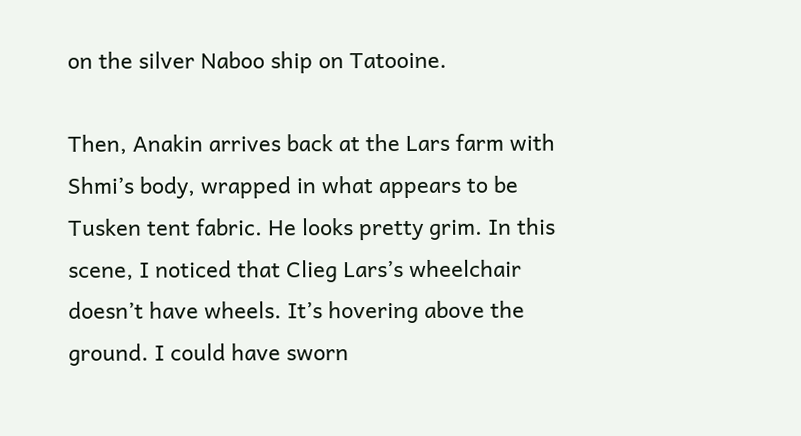on the silver Naboo ship on Tatooine.

Then, Anakin arrives back at the Lars farm with Shmi’s body, wrapped in what appears to be Tusken tent fabric. He looks pretty grim. In this scene, I noticed that Clieg Lars’s wheelchair doesn’t have wheels. It’s hovering above the ground. I could have sworn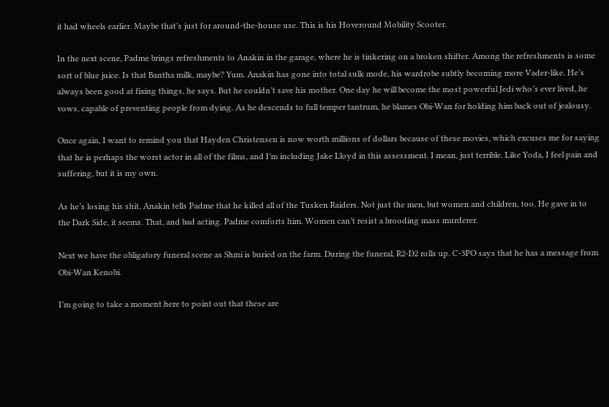it had wheels earlier. Maybe that’s just for around-the-house use. This is his Hoveround Mobility Scooter.

In the next scene, Padme brings refreshments to Anakin in the garage, where he is tinkering on a broken shifter. Among the refreshments is some sort of blue juice. Is that Bantha milk, maybe? Yum. Anakin has gone into total sulk mode, his wardrobe subtly becoming more Vader-like. He’s always been good at fixing things, he says. But he couldn’t save his mother. One day he will become the most powerful Jedi who’s ever lived, he vows, capable of preventing people from dying. As he descends to full temper tantrum, he blames Obi-Wan for holding him back out of jealousy.

Once again, I want to remind you that Hayden Christensen is now worth millions of dollars because of these movies, which excuses me for saying that he is perhaps the worst actor in all of the films, and I’m including Jake Lloyd in this assessment. I mean, just terrible. Like Yoda, I feel pain and suffering, but it is my own.

As he’s losing his shit, Anakin tells Padme that he killed all of the Tusken Raiders. Not just the men, but women and children, too. He gave in to the Dark Side, it seems. That, and bad acting. Padme comforts him. Women can’t resist a brooding mass murderer.

Next we have the obligatory funeral scene as Shmi is buried on the farm. During the funeral, R2-D2 rolls up. C-3PO says that he has a message from Obi-Wan Kenobi.

I’m going to take a moment here to point out that these are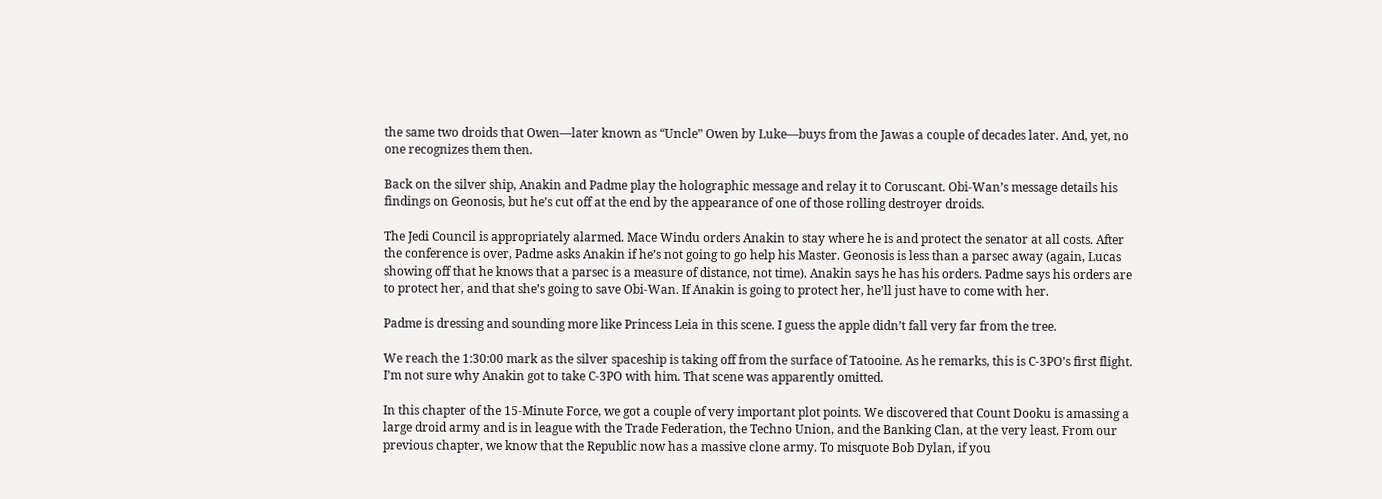the same two droids that Owen—later known as “Uncle” Owen by Luke—buys from the Jawas a couple of decades later. And, yet, no one recognizes them then.

Back on the silver ship, Anakin and Padme play the holographic message and relay it to Coruscant. Obi-Wan’s message details his findings on Geonosis, but he’s cut off at the end by the appearance of one of those rolling destroyer droids.

The Jedi Council is appropriately alarmed. Mace Windu orders Anakin to stay where he is and protect the senator at all costs. After the conference is over, Padme asks Anakin if he’s not going to go help his Master. Geonosis is less than a parsec away (again, Lucas showing off that he knows that a parsec is a measure of distance, not time). Anakin says he has his orders. Padme says his orders are to protect her, and that she’s going to save Obi-Wan. If Anakin is going to protect her, he’ll just have to come with her.

Padme is dressing and sounding more like Princess Leia in this scene. I guess the apple didn’t fall very far from the tree.

We reach the 1:30:00 mark as the silver spaceship is taking off from the surface of Tatooine. As he remarks, this is C-3PO’s first flight. I’m not sure why Anakin got to take C-3PO with him. That scene was apparently omitted.

In this chapter of the 15-Minute Force, we got a couple of very important plot points. We discovered that Count Dooku is amassing a large droid army and is in league with the Trade Federation, the Techno Union, and the Banking Clan, at the very least. From our previous chapter, we know that the Republic now has a massive clone army. To misquote Bob Dylan, if you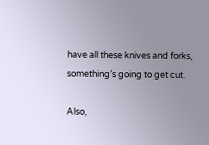have all these knives and forks, something’s going to get cut.

Also,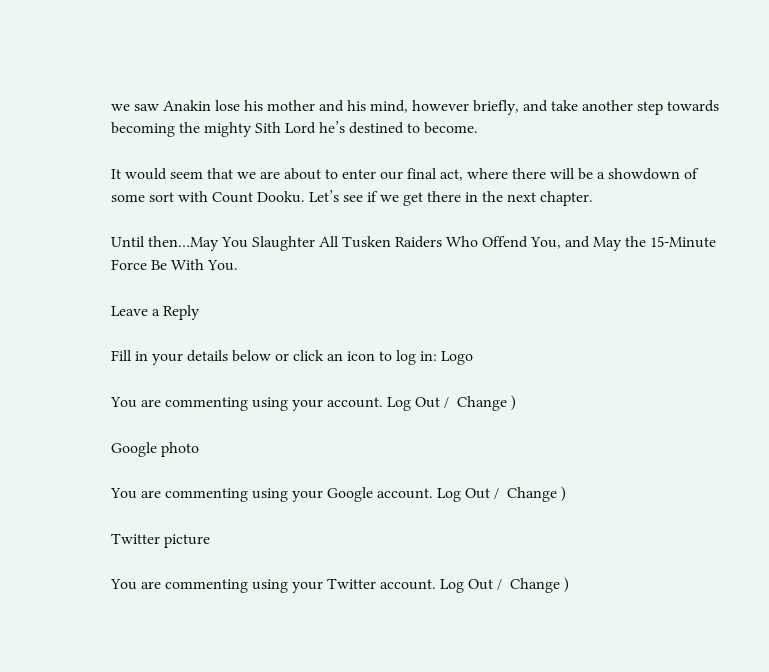we saw Anakin lose his mother and his mind, however briefly, and take another step towards becoming the mighty Sith Lord he’s destined to become.

It would seem that we are about to enter our final act, where there will be a showdown of some sort with Count Dooku. Let’s see if we get there in the next chapter.

Until then…May You Slaughter All Tusken Raiders Who Offend You, and May the 15-Minute Force Be With You.

Leave a Reply

Fill in your details below or click an icon to log in: Logo

You are commenting using your account. Log Out /  Change )

Google photo

You are commenting using your Google account. Log Out /  Change )

Twitter picture

You are commenting using your Twitter account. Log Out /  Change )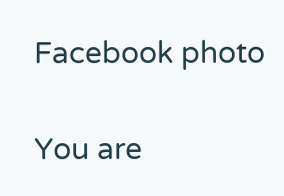Facebook photo

You are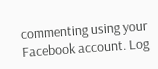commenting using your Facebook account. Log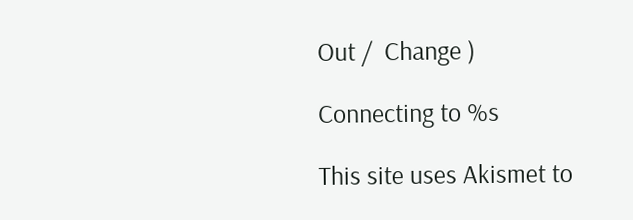Out /  Change )

Connecting to %s

This site uses Akismet to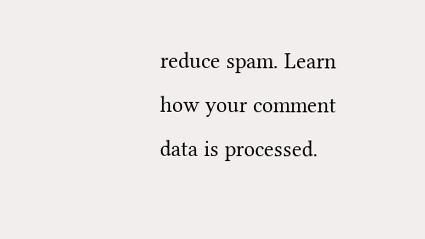reduce spam. Learn how your comment data is processed.